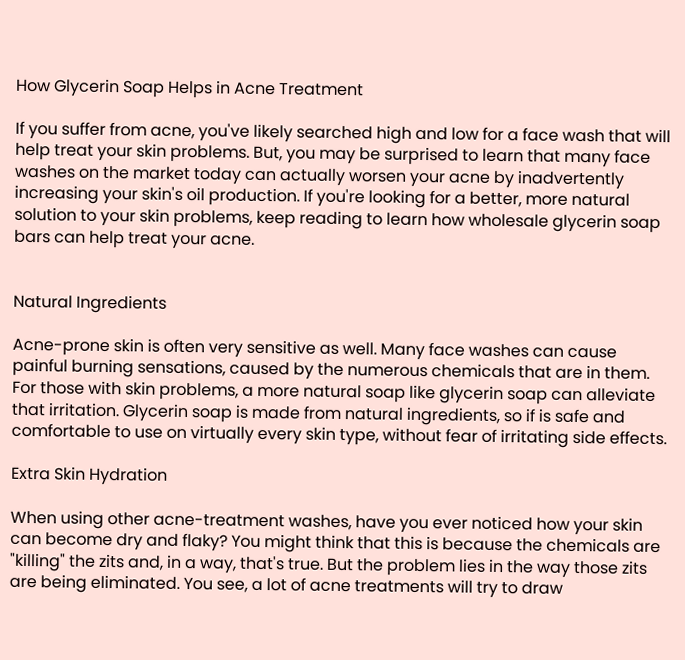How Glycerin Soap Helps in Acne Treatment

If you suffer from acne, you've likely searched high and low for a face wash that will help treat your skin problems. But, you may be surprised to learn that many face washes on the market today can actually worsen your acne by inadvertently increasing your skin's oil production. If you're looking for a better, more natural solution to your skin problems, keep reading to learn how wholesale glycerin soap bars can help treat your acne.


Natural Ingredients

Acne-prone skin is often very sensitive as well. Many face washes can cause painful burning sensations, caused by the numerous chemicals that are in them. For those with skin problems, a more natural soap like glycerin soap can alleviate that irritation. Glycerin soap is made from natural ingredients, so if is safe and comfortable to use on virtually every skin type, without fear of irritating side effects.

Extra Skin Hydration

When using other acne-treatment washes, have you ever noticed how your skin can become dry and flaky? You might think that this is because the chemicals are "killing" the zits and, in a way, that's true. But the problem lies in the way those zits are being eliminated. You see, a lot of acne treatments will try to draw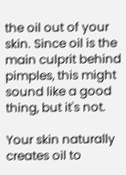the oil out of your skin. Since oil is the main culprit behind pimples, this might sound like a good thing, but it's not.

Your skin naturally creates oil to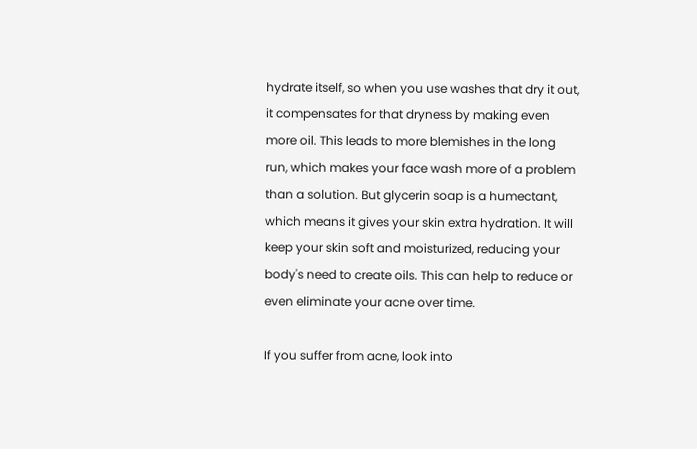hydrate itself, so when you use washes that dry it out, it compensates for that dryness by making even more oil. This leads to more blemishes in the long run, which makes your face wash more of a problem than a solution. But glycerin soap is a humectant, which means it gives your skin extra hydration. It will keep your skin soft and moisturized, reducing your body's need to create oils. This can help to reduce or even eliminate your acne over time.

If you suffer from acne, look into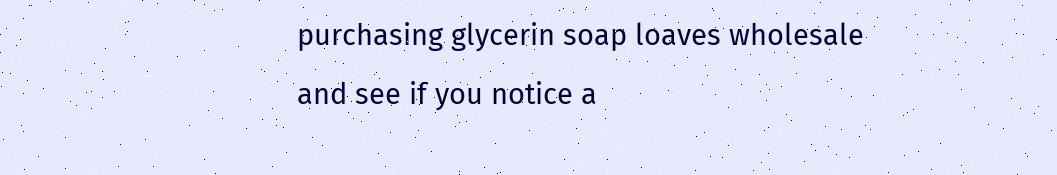purchasing glycerin soap loaves wholesale and see if you notice a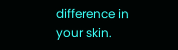difference in your skin.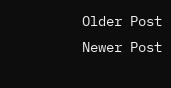Older Post Newer Post